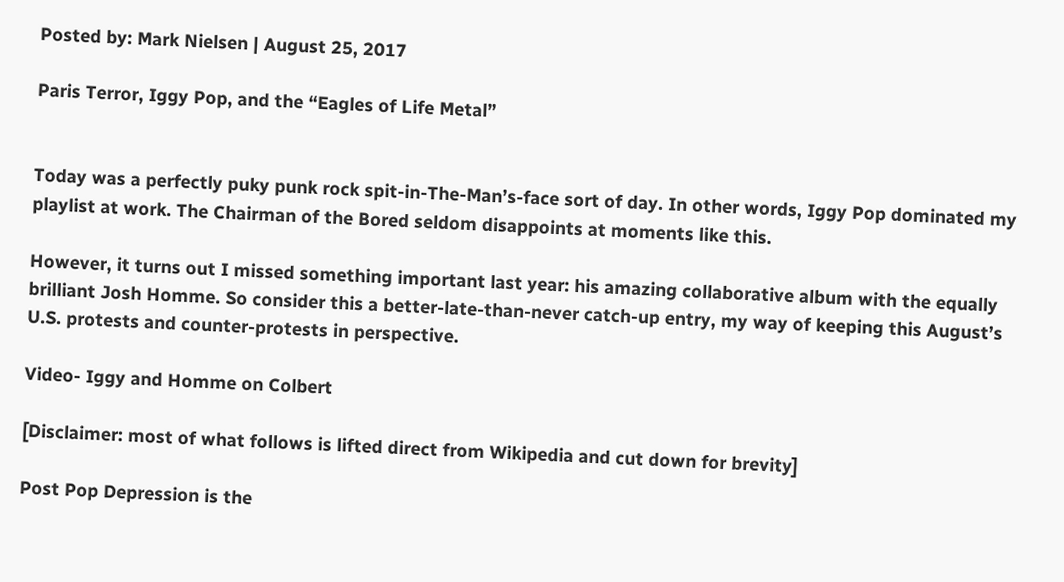Posted by: Mark Nielsen | August 25, 2017

Paris Terror, Iggy Pop, and the “Eagles of Life Metal”


Today was a perfectly puky punk rock spit-in-The-Man’s-face sort of day. In other words, Iggy Pop dominated my playlist at work. The Chairman of the Bored seldom disappoints at moments like this.

However, it turns out I missed something important last year: his amazing collaborative album with the equally brilliant Josh Homme. So consider this a better-late-than-never catch-up entry, my way of keeping this August’s U.S. protests and counter-protests in perspective.

Video- Iggy and Homme on Colbert

[Disclaimer: most of what follows is lifted direct from Wikipedia and cut down for brevity]

Post Pop Depression is the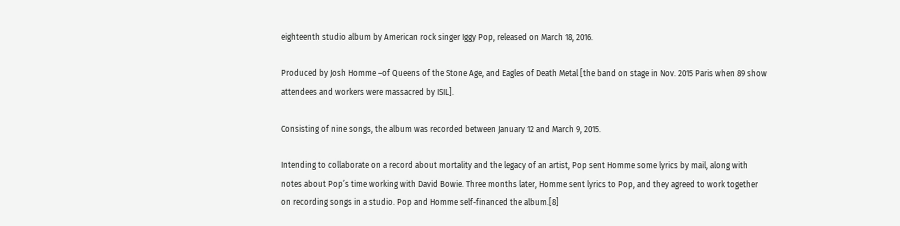eighteenth studio album by American rock singer Iggy Pop, released on March 18, 2016.

Produced by Josh Homme –of Queens of the Stone Age, and Eagles of Death Metal [the band on stage in Nov. 2015 Paris when 89 show attendees and workers were massacred by ISIL].

Consisting of nine songs, the album was recorded between January 12 and March 9, 2015.

Intending to collaborate on a record about mortality and the legacy of an artist, Pop sent Homme some lyrics by mail, along with notes about Pop’s time working with David Bowie. Three months later, Homme sent lyrics to Pop, and they agreed to work together on recording songs in a studio. Pop and Homme self-financed the album.[8]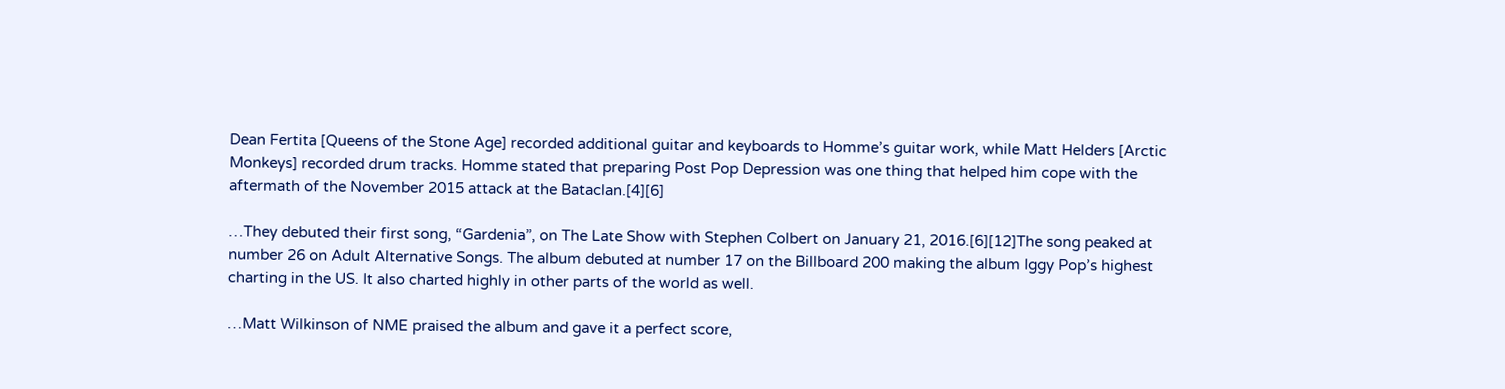Dean Fertita [Queens of the Stone Age] recorded additional guitar and keyboards to Homme’s guitar work, while Matt Helders [Arctic Monkeys] recorded drum tracks. Homme stated that preparing Post Pop Depression was one thing that helped him cope with the aftermath of the November 2015 attack at the Bataclan.[4][6]

…They debuted their first song, “Gardenia”, on The Late Show with Stephen Colbert on January 21, 2016.[6][12]The song peaked at number 26 on Adult Alternative Songs. The album debuted at number 17 on the Billboard 200 making the album Iggy Pop’s highest charting in the US. It also charted highly in other parts of the world as well.

…Matt Wilkinson of NME praised the album and gave it a perfect score,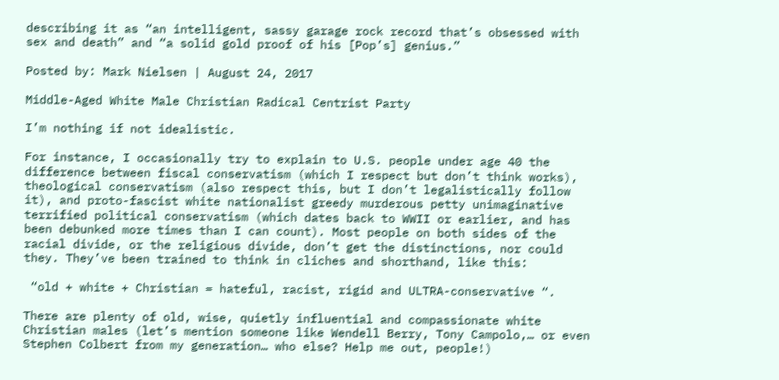describing it as “an intelligent, sassy garage rock record that’s obsessed with sex and death” and “a solid gold proof of his [Pop’s] genius.”

Posted by: Mark Nielsen | August 24, 2017

Middle-Aged White Male Christian Radical Centrist Party

I’m nothing if not idealistic.

For instance, I occasionally try to explain to U.S. people under age 40 the difference between fiscal conservatism (which I respect but don’t think works), theological conservatism (also respect this, but I don’t legalistically follow it), and proto-fascist white nationalist greedy murderous petty unimaginative terrified political conservatism (which dates back to WWII or earlier, and has been debunked more times than I can count). Most people on both sides of the racial divide, or the religious divide, don’t get the distinctions, nor could they. They’ve been trained to think in cliches and shorthand, like this:

 “old + white + Christian = hateful, racist, rigid and ULTRA-conservative “.

There are plenty of old, wise, quietly influential and compassionate white  Christian males (let’s mention someone like Wendell Berry, Tony Campolo,… or even Stephen Colbert from my generation… who else? Help me out, people!)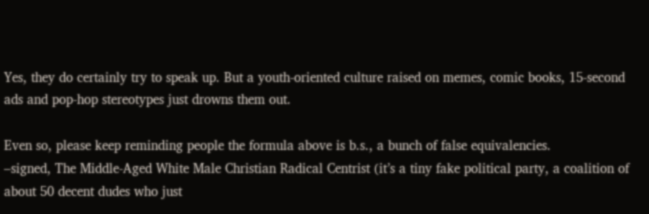Yes, they do certainly try to speak up. But a youth-oriented culture raised on memes, comic books, 15-second ads and pop-hop stereotypes just drowns them out.

Even so, please keep reminding people the formula above is b.s., a bunch of false equivalencies.
–signed, The Middle-Aged White Male Christian Radical Centrist (it’s a tiny fake political party, a coalition of about 50 decent dudes who just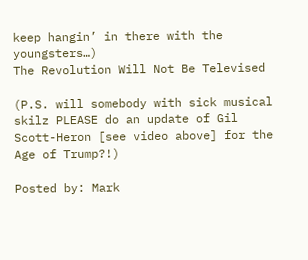keep hangin’ in there with the youngsters…)
The Revolution Will Not Be Televised

(P.S. will somebody with sick musical skilz PLEASE do an update of Gil Scott-Heron [see video above] for the Age of Trump?!)

Posted by: Mark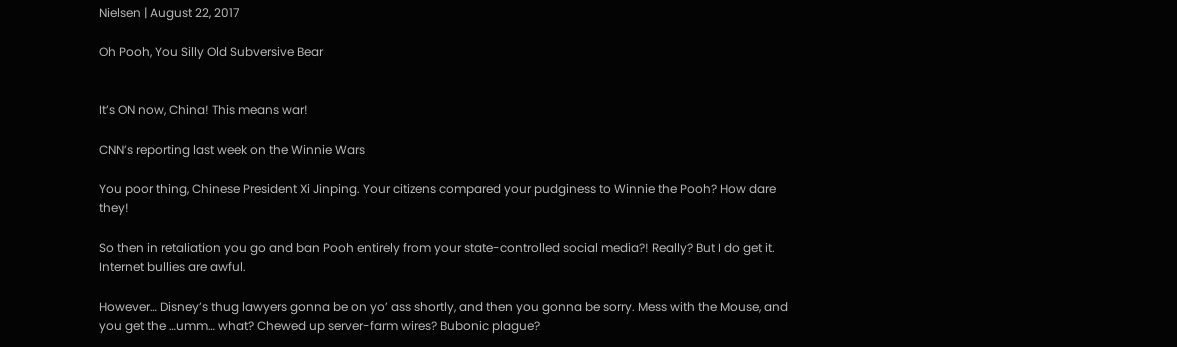Nielsen | August 22, 2017

Oh Pooh, You Silly Old Subversive Bear


It’s ON now, China! This means war!

CNN’s reporting last week on the Winnie Wars

You poor thing, Chinese President Xi Jinping. Your citizens compared your pudginess to Winnie the Pooh? How dare they!

So then in retaliation you go and ban Pooh entirely from your state-controlled social media?! Really? But I do get it. Internet bullies are awful.

However… Disney’s thug lawyers gonna be on yo’ ass shortly, and then you gonna be sorry. Mess with the Mouse, and you get the …umm… what? Chewed up server-farm wires? Bubonic plague?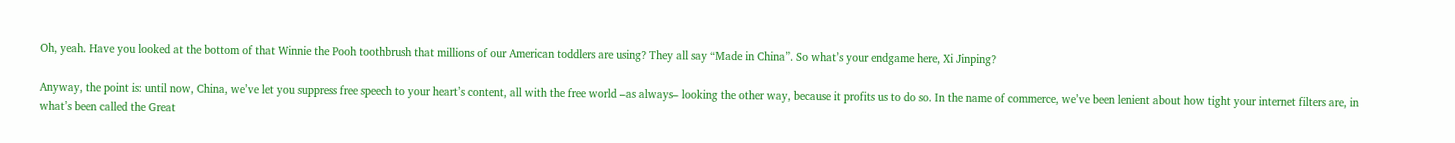Oh, yeah. Have you looked at the bottom of that Winnie the Pooh toothbrush that millions of our American toddlers are using? They all say “Made in China”. So what’s your endgame here, Xi Jinping?

Anyway, the point is: until now, China, we’ve let you suppress free speech to your heart’s content, all with the free world –as always– looking the other way, because it profits us to do so. In the name of commerce, we’ve been lenient about how tight your internet filters are, in what’s been called the Great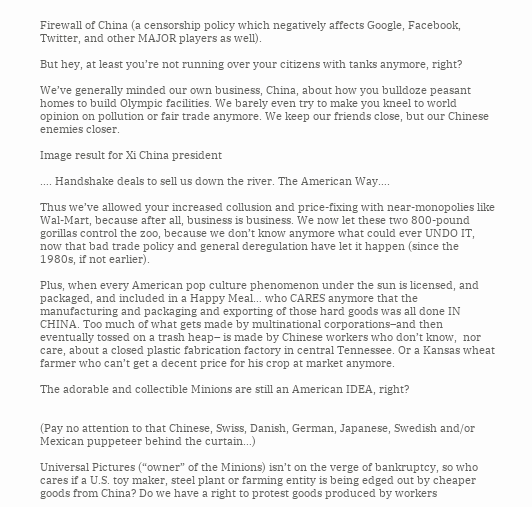Firewall of China (a censorship policy which negatively affects Google, Facebook, Twitter, and other MAJOR players as well).

But hey, at least you’re not running over your citizens with tanks anymore, right?

We’ve generally minded our own business, China, about how you bulldoze peasant homes to build Olympic facilities. We barely even try to make you kneel to world opinion on pollution or fair trade anymore. We keep our friends close, but our Chinese enemies closer.

Image result for Xi China president

…. Handshake deals to sell us down the river. The American Way….

Thus we’ve allowed your increased collusion and price-fixing with near-monopolies like Wal-Mart, because after all, business is business. We now let these two 800-pound gorillas control the zoo, because we don’t know anymore what could ever UNDO IT, now that bad trade policy and general deregulation have let it happen (since the 1980s, if not earlier).

Plus, when every American pop culture phenomenon under the sun is licensed, and packaged, and included in a Happy Meal… who CARES anymore that the manufacturing and packaging and exporting of those hard goods was all done IN CHINA. Too much of what gets made by multinational corporations–and then eventually tossed on a trash heap– is made by Chinese workers who don’t know,  nor care, about a closed plastic fabrication factory in central Tennessee. Or a Kansas wheat farmer who can’t get a decent price for his crop at market anymore.

The adorable and collectible Minions are still an American IDEA, right?


(Pay no attention to that Chinese, Swiss, Danish, German, Japanese, Swedish and/or Mexican puppeteer behind the curtain…)

Universal Pictures (“owner” of the Minions) isn’t on the verge of bankruptcy, so who cares if a U.S. toy maker, steel plant or farming entity is being edged out by cheaper goods from China? Do we have a right to protest goods produced by workers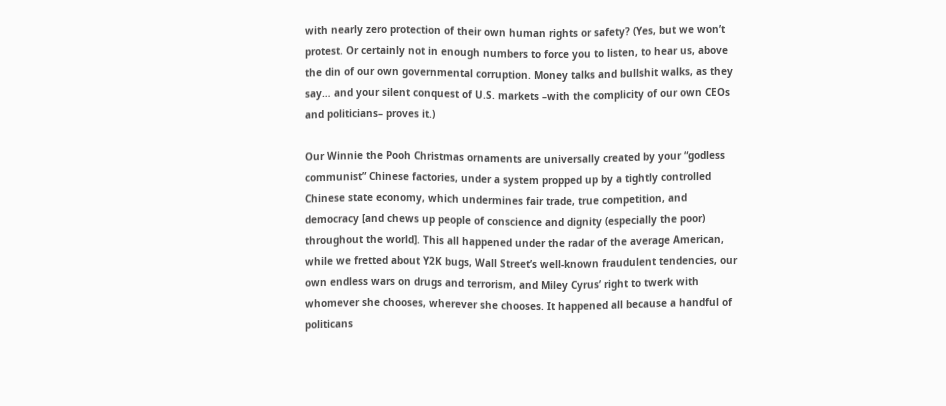with nearly zero protection of their own human rights or safety? (Yes, but we won’t protest. Or certainly not in enough numbers to force you to listen, to hear us, above the din of our own governmental corruption. Money talks and bullshit walks, as they say… and your silent conquest of U.S. markets –with the complicity of our own CEOs and politicians– proves it.)

Our Winnie the Pooh Christmas ornaments are universally created by your “godless communist” Chinese factories, under a system propped up by a tightly controlled Chinese state economy, which undermines fair trade, true competition, and democracy [and chews up people of conscience and dignity (especially the poor) throughout the world]. This all happened under the radar of the average American, while we fretted about Y2K bugs, Wall Street’s well-known fraudulent tendencies, our own endless wars on drugs and terrorism, and Miley Cyrus’ right to twerk with whomever she chooses, wherever she chooses. It happened all because a handful of politicans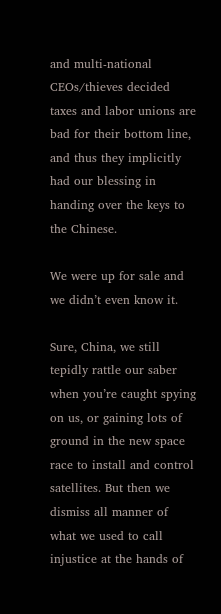and multi-national CEOs/thieves decided taxes and labor unions are bad for their bottom line, and thus they implicitly had our blessing in handing over the keys to the Chinese.

We were up for sale and we didn’t even know it.

Sure, China, we still tepidly rattle our saber when you’re caught spying on us, or gaining lots of ground in the new space race to install and control satellites. But then we dismiss all manner of what we used to call injustice at the hands of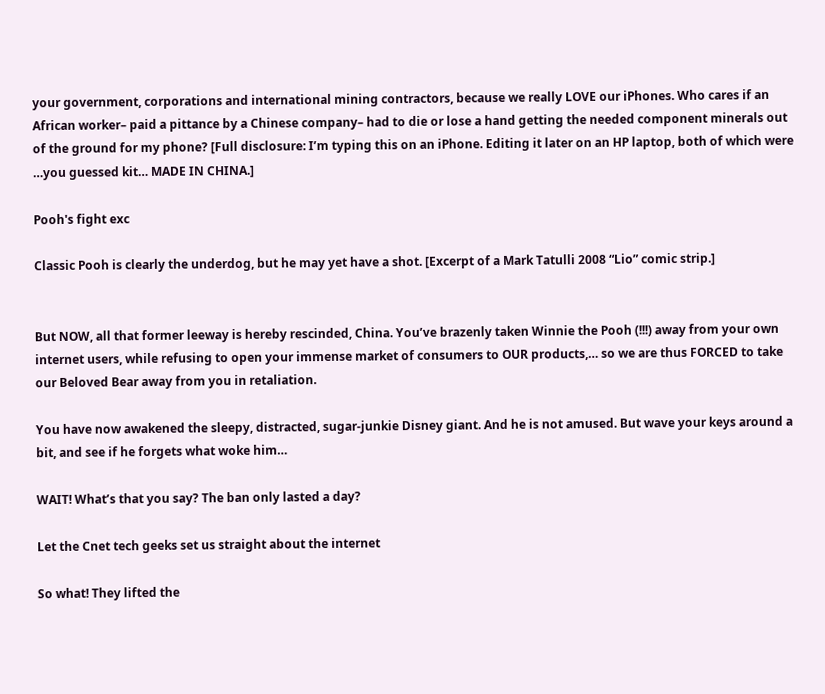your government, corporations and international mining contractors, because we really LOVE our iPhones. Who cares if an African worker– paid a pittance by a Chinese company– had to die or lose a hand getting the needed component minerals out of the ground for my phone? [Full disclosure: I’m typing this on an iPhone. Editing it later on an HP laptop, both of which were …you guessed kit… MADE IN CHINA.]

Pooh's fight exc

Classic Pooh is clearly the underdog, but he may yet have a shot. [Excerpt of a Mark Tatulli 2008 “Lio” comic strip.]


But NOW, all that former leeway is hereby rescinded, China. You’ve brazenly taken Winnie the Pooh (!!!) away from your own internet users, while refusing to open your immense market of consumers to OUR products,… so we are thus FORCED to take our Beloved Bear away from you in retaliation.

You have now awakened the sleepy, distracted, sugar-junkie Disney giant. And he is not amused. But wave your keys around a bit, and see if he forgets what woke him…

WAIT! What’s that you say? The ban only lasted a day?

Let the Cnet tech geeks set us straight about the internet

So what! They lifted the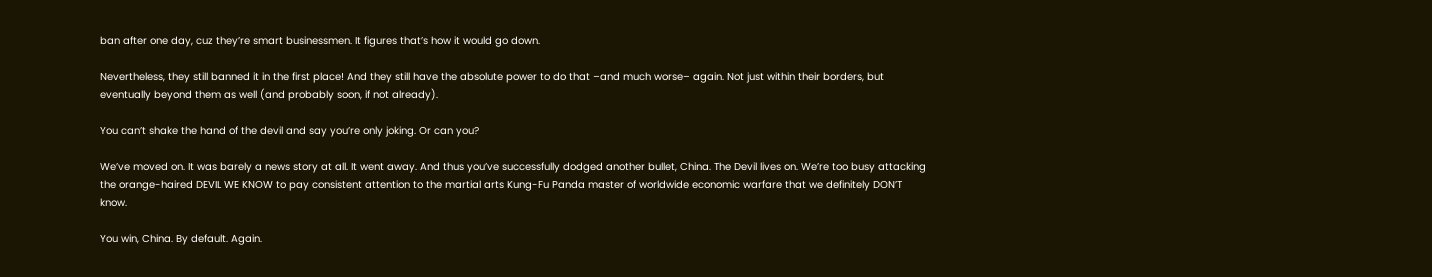ban after one day, cuz they’re smart businessmen. It figures that’s how it would go down.

Nevertheless, they still banned it in the first place! And they still have the absolute power to do that –and much worse– again. Not just within their borders, but eventually beyond them as well (and probably soon, if not already).

You can’t shake the hand of the devil and say you’re only joking. Or can you?

We’ve moved on. It was barely a news story at all. It went away. And thus you’ve successfully dodged another bullet, China. The Devil lives on. We’re too busy attacking the orange-haired DEVIL WE KNOW to pay consistent attention to the martial arts Kung-Fu Panda master of worldwide economic warfare that we definitely DON’T know.

You win, China. By default. Again.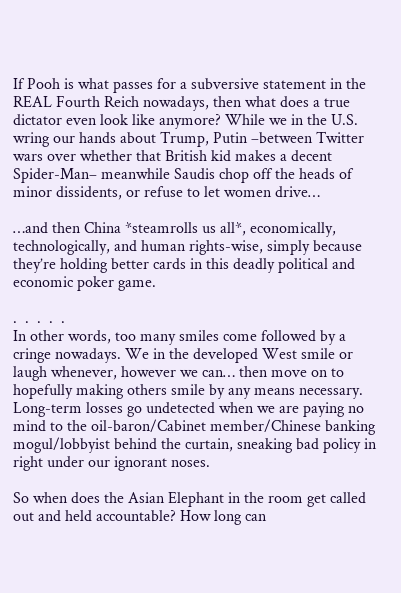If Pooh is what passes for a subversive statement in the REAL Fourth Reich nowadays, then what does a true dictator even look like anymore? While we in the U.S. wring our hands about Trump, Putin –between Twitter wars over whether that British kid makes a decent Spider-Man– meanwhile Saudis chop off the heads of minor dissidents, or refuse to let women drive…

…and then China *steamrolls us all*, economically, technologically, and human rights-wise, simply because they’re holding better cards in this deadly political and economic poker game.

.  .  .  .  .
In other words, too many smiles come followed by a cringe nowadays. We in the developed West smile or laugh whenever, however we can… then move on to hopefully making others smile by any means necessary. Long-term losses go undetected when we are paying no mind to the oil-baron/Cabinet member/Chinese banking mogul/lobbyist behind the curtain, sneaking bad policy in right under our ignorant noses.

So when does the Asian Elephant in the room get called out and held accountable? How long can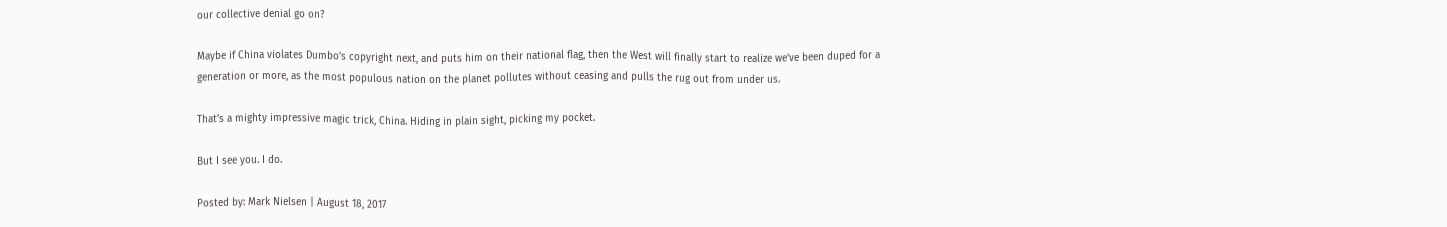our collective denial go on?

Maybe if China violates Dumbo’s copyright next, and puts him on their national flag, then the West will finally start to realize we’ve been duped for a generation or more, as the most populous nation on the planet pollutes without ceasing and pulls the rug out from under us.

That’s a mighty impressive magic trick, China. Hiding in plain sight, picking my pocket.

But I see you. I do.

Posted by: Mark Nielsen | August 18, 2017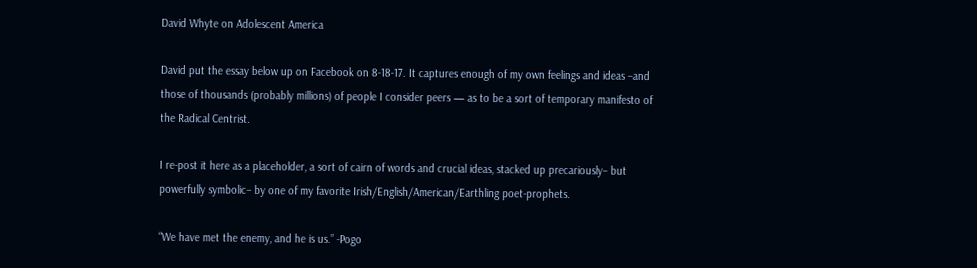David Whyte on Adolescent America

David put the essay below up on Facebook on 8-18-17. It captures enough of my own feelings and ideas –and those of thousands (probably millions) of people I consider peers — as to be a sort of temporary manifesto of the Radical Centrist.

I re-post it here as a placeholder, a sort of cairn of words and crucial ideas, stacked up precariously– but powerfully symbolic– by one of my favorite Irish/English/American/Earthling poet-prophets.

“We have met the enemy, and he is us.” -Pogo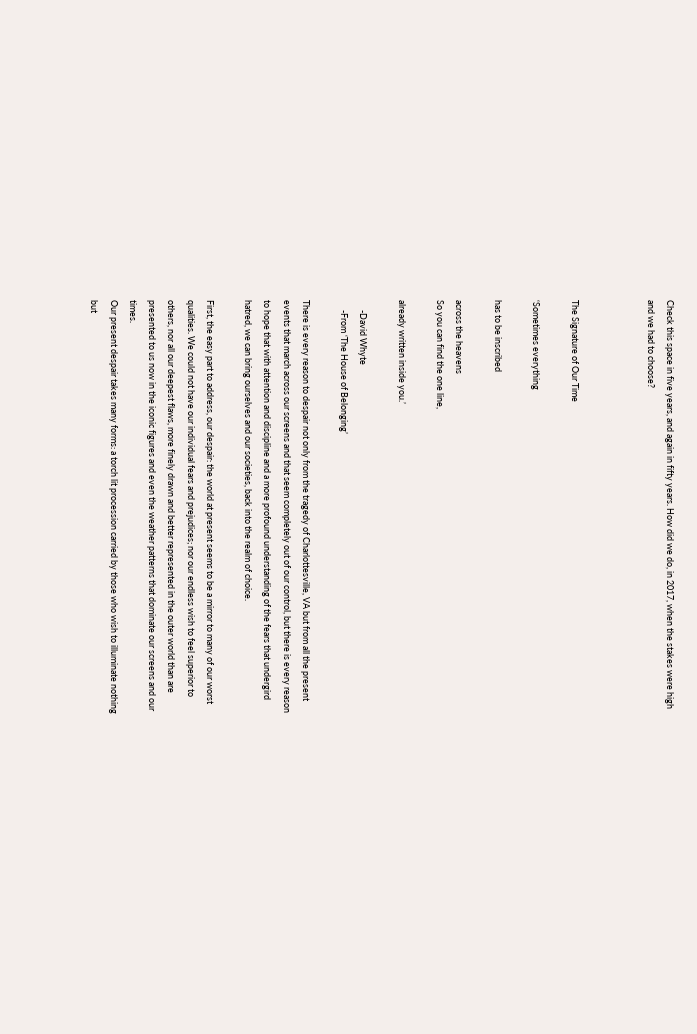Check this space in five years, and again in fifty years. How did we do, in 2017, when the stakes were high and we had to choose?



The Signature of Our Time

‘Sometimes everything

has to be inscribed

across the heavens
So you can find the one line,

already written inside you.’

     -David Whyte
     -From ‘The House of Belonging’

There is every reason to despair not only from the tragedy of Charlottesville, VA but from all the present events that march across our screens and that seem completely out of our control, but there is every reason to hope that with attention and discipline and a more profound understanding of the fears that undergird hatred, we can bring ourselves and our societies, back into the realm of choice.

First, the easy part to address, our despair: the world at present seems to be a mirror to many of our worst qualities. We could not have our individual fears and prejudices; nor our endless wish to feel superior to others, nor all our deepest flaws, more finely drawn and better represented in the outer world than are presented to us now in the iconic figures and even the weather patterns that dominate our screens and our times.
Our present despair takes many forms: a torch lit procession carried by those who wish to illuminate nothing but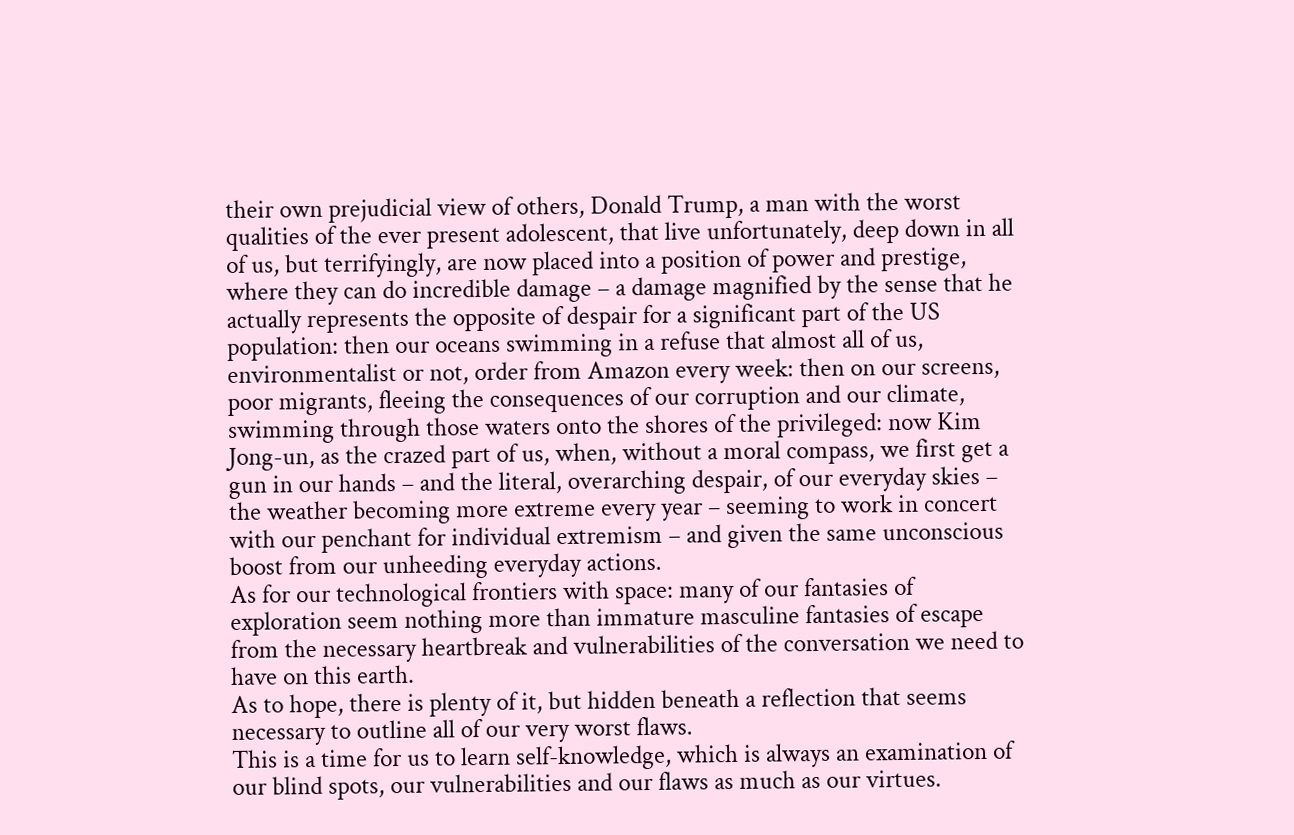their own prejudicial view of others, Donald Trump, a man with the worst qualities of the ever present adolescent, that live unfortunately, deep down in all of us, but terrifyingly, are now placed into a position of power and prestige, where they can do incredible damage – a damage magnified by the sense that he actually represents the opposite of despair for a significant part of the US population: then our oceans swimming in a refuse that almost all of us, environmentalist or not, order from Amazon every week: then on our screens, poor migrants, fleeing the consequences of our corruption and our climate, swimming through those waters onto the shores of the privileged: now Kim Jong-un, as the crazed part of us, when, without a moral compass, we first get a gun in our hands – and the literal, overarching despair, of our everyday skies – the weather becoming more extreme every year – seeming to work in concert with our penchant for individual extremism – and given the same unconscious boost from our unheeding everyday actions.
As for our technological frontiers with space: many of our fantasies of exploration seem nothing more than immature masculine fantasies of escape from the necessary heartbreak and vulnerabilities of the conversation we need to have on this earth.
As to hope, there is plenty of it, but hidden beneath a reflection that seems necessary to outline all of our very worst flaws.
This is a time for us to learn self-knowledge, which is always an examination of our blind spots, our vulnerabilities and our flaws as much as our virtues.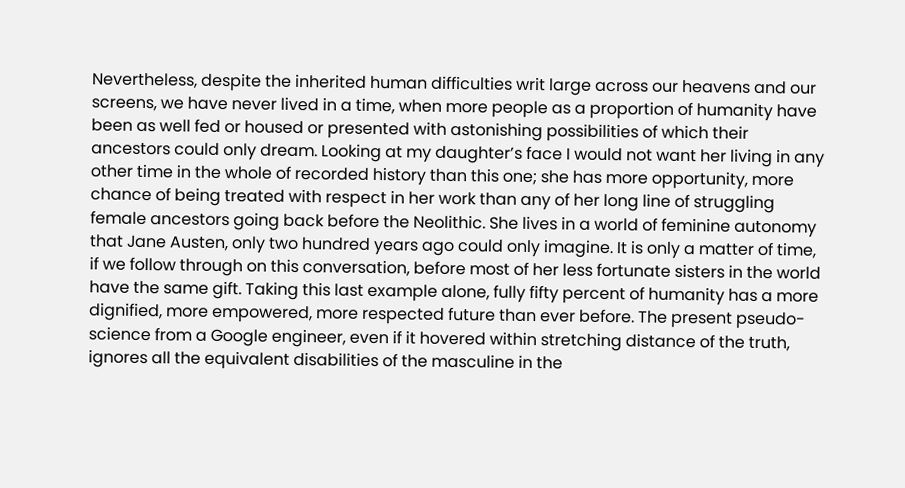Nevertheless, despite the inherited human difficulties writ large across our heavens and our screens, we have never lived in a time, when more people as a proportion of humanity have been as well fed or housed or presented with astonishing possibilities of which their ancestors could only dream. Looking at my daughter’s face I would not want her living in any other time in the whole of recorded history than this one; she has more opportunity, more chance of being treated with respect in her work than any of her long line of struggling female ancestors going back before the Neolithic. She lives in a world of feminine autonomy that Jane Austen, only two hundred years ago could only imagine. It is only a matter of time, if we follow through on this conversation, before most of her less fortunate sisters in the world have the same gift. Taking this last example alone, fully fifty percent of humanity has a more dignified, more empowered, more respected future than ever before. The present pseudo-science from a Google engineer, even if it hovered within stretching distance of the truth, ignores all the equivalent disabilities of the masculine in the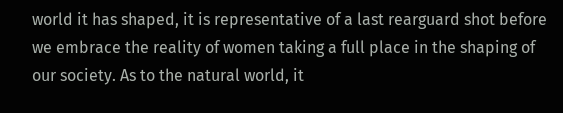world it has shaped, it is representative of a last rearguard shot before we embrace the reality of women taking a full place in the shaping of our society. As to the natural world, it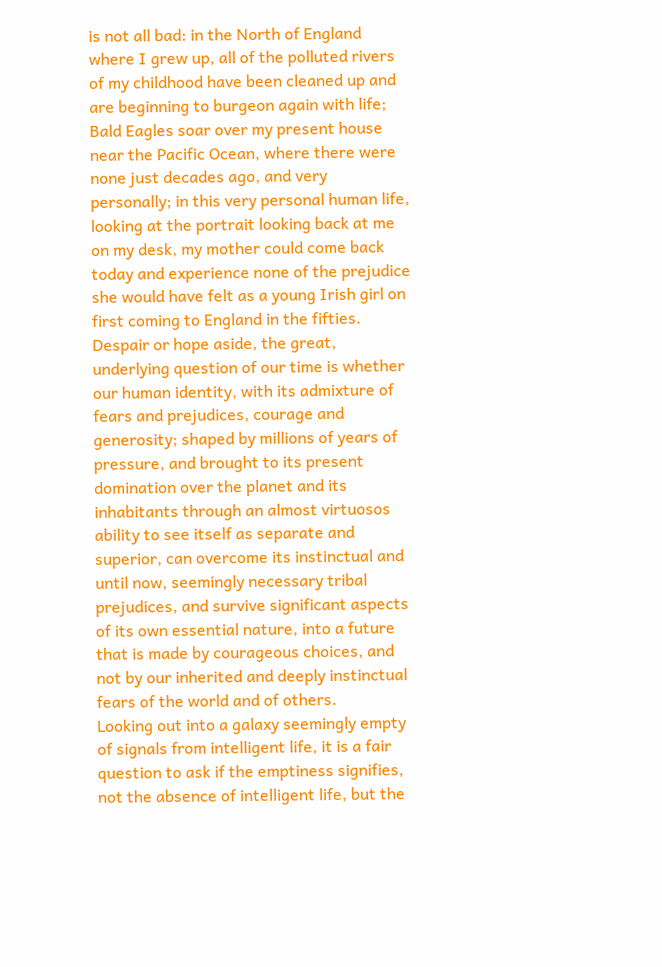is not all bad: in the North of England where I grew up, all of the polluted rivers of my childhood have been cleaned up and are beginning to burgeon again with life; Bald Eagles soar over my present house near the Pacific Ocean, where there were none just decades ago, and very personally; in this very personal human life, looking at the portrait looking back at me on my desk, my mother could come back today and experience none of the prejudice she would have felt as a young Irish girl on first coming to England in the fifties.
Despair or hope aside, the great, underlying question of our time is whether our human identity, with its admixture of fears and prejudices, courage and generosity; shaped by millions of years of pressure, and brought to its present domination over the planet and its inhabitants through an almost virtuosos ability to see itself as separate and superior, can overcome its instinctual and until now, seemingly necessary tribal prejudices, and survive significant aspects of its own essential nature, into a future that is made by courageous choices, and not by our inherited and deeply instinctual fears of the world and of others.
Looking out into a galaxy seemingly empty of signals from intelligent life, it is a fair question to ask if the emptiness signifies, not the absence of intelligent life, but the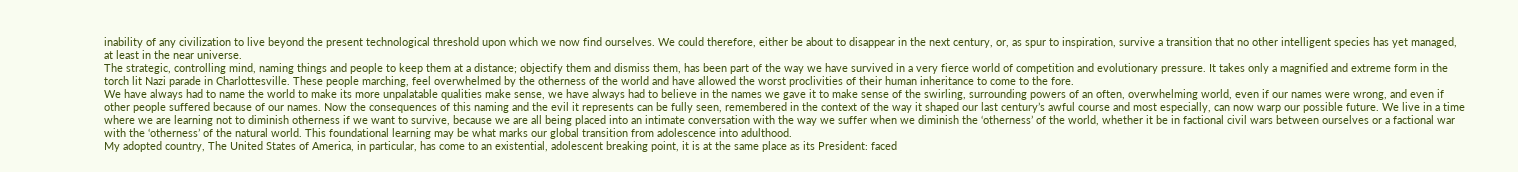inability of any civilization to live beyond the present technological threshold upon which we now find ourselves. We could therefore, either be about to disappear in the next century, or, as spur to inspiration, survive a transition that no other intelligent species has yet managed, at least in the near universe.
The strategic, controlling mind, naming things and people to keep them at a distance; objectify them and dismiss them, has been part of the way we have survived in a very fierce world of competition and evolutionary pressure. It takes only a magnified and extreme form in the torch lit Nazi parade in Charlottesville. These people marching, feel overwhelmed by the otherness of the world and have allowed the worst proclivities of their human inheritance to come to the fore.
We have always had to name the world to make its more unpalatable qualities make sense, we have always had to believe in the names we gave it to make sense of the swirling, surrounding powers of an often, overwhelming world, even if our names were wrong, and even if other people suffered because of our names. Now the consequences of this naming and the evil it represents can be fully seen, remembered in the context of the way it shaped our last century’s awful course and most especially, can now warp our possible future. We live in a time where we are learning not to diminish otherness if we want to survive, because we are all being placed into an intimate conversation with the way we suffer when we diminish the ‘otherness’ of the world, whether it be in factional civil wars between ourselves or a factional war with the ‘otherness’ of the natural world. This foundational learning may be what marks our global transition from adolescence into adulthood.
My adopted country, The United States of America, in particular, has come to an existential, adolescent breaking point, it is at the same place as its President: faced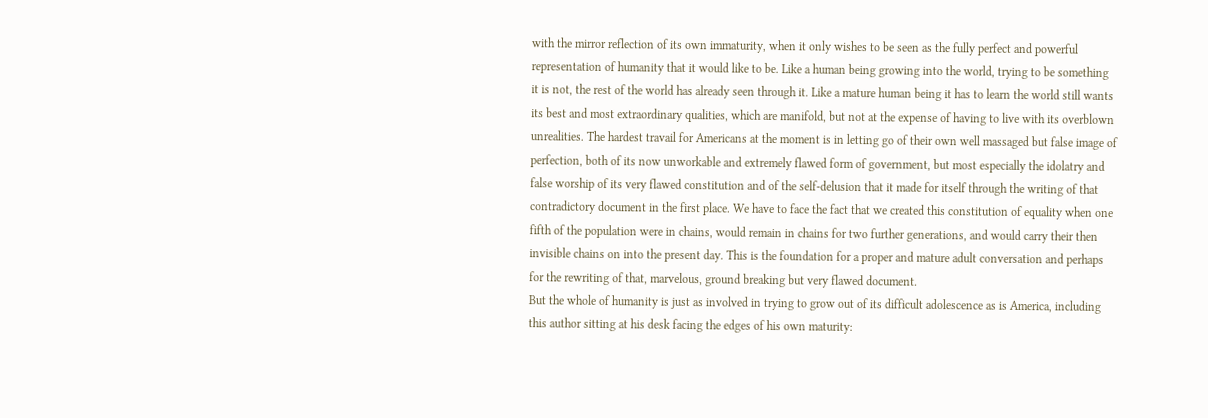with the mirror reflection of its own immaturity, when it only wishes to be seen as the fully perfect and powerful representation of humanity that it would like to be. Like a human being growing into the world, trying to be something it is not, the rest of the world has already seen through it. Like a mature human being it has to learn the world still wants its best and most extraordinary qualities, which are manifold, but not at the expense of having to live with its overblown unrealities. The hardest travail for Americans at the moment is in letting go of their own well massaged but false image of perfection, both of its now unworkable and extremely flawed form of government, but most especially the idolatry and false worship of its very flawed constitution and of the self-delusion that it made for itself through the writing of that contradictory document in the first place. We have to face the fact that we created this constitution of equality when one fifth of the population were in chains, would remain in chains for two further generations, and would carry their then invisible chains on into the present day. This is the foundation for a proper and mature adult conversation and perhaps for the rewriting of that, marvelous, ground breaking but very flawed document.
But the whole of humanity is just as involved in trying to grow out of its difficult adolescence as is America, including this author sitting at his desk facing the edges of his own maturity: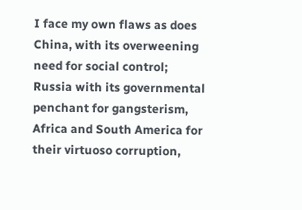I face my own flaws as does China, with its overweening need for social control; Russia with its governmental penchant for gangsterism, Africa and South America for their virtuoso corruption,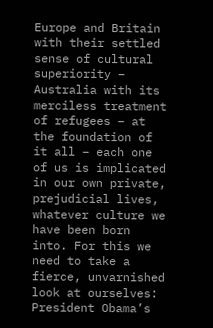Europe and Britain with their settled sense of cultural superiority – Australia with its merciless treatment of refugees – at the foundation of it all – each one of us is implicated in our own private, prejudicial lives, whatever culture we have been born into. For this we need to take a fierce, unvarnished look at ourselves: President Obama’s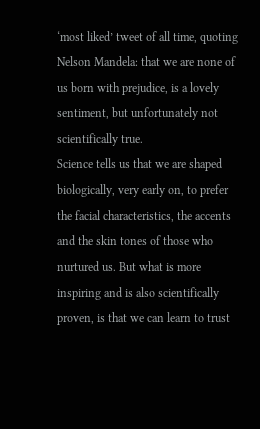‘most liked’ tweet of all time, quoting Nelson Mandela: that we are none of us born with prejudice, is a lovely sentiment, but unfortunately not scientifically true.
Science tells us that we are shaped biologically, very early on, to prefer the facial characteristics, the accents and the skin tones of those who nurtured us. But what is more inspiring and is also scientifically proven, is that we can learn to trust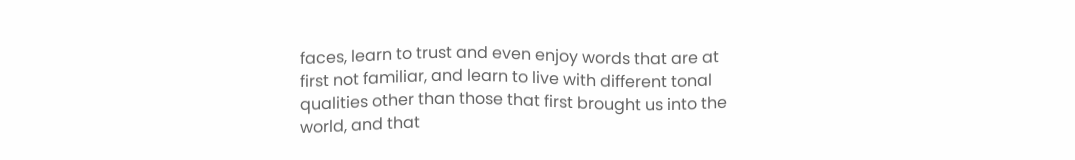faces, learn to trust and even enjoy words that are at first not familiar, and learn to live with different tonal qualities other than those that first brought us into the world, and that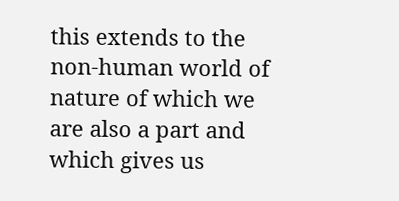this extends to the non-human world of nature of which we are also a part and which gives us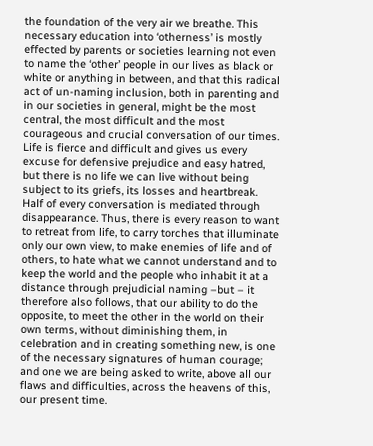the foundation of the very air we breathe. This necessary education into ‘otherness’ is mostly effected by parents or societies learning not even to name the ‘other’ people in our lives as black or white or anything in between, and that this radical act of un-naming inclusion, both in parenting and in our societies in general, might be the most central, the most difficult and the most courageous and crucial conversation of our times.
Life is fierce and difficult and gives us every excuse for defensive prejudice and easy hatred, but there is no life we can live without being subject to its griefs, its losses and heartbreak. Half of every conversation is mediated through disappearance. Thus, there is every reason to want to retreat from life, to carry torches that illuminate only our own view, to make enemies of life and of others, to hate what we cannot understand and to keep the world and the people who inhabit it at a distance through prejudicial naming –but – it therefore also follows, that our ability to do the opposite, to meet the other in the world on their own terms, without diminishing them, in celebration and in creating something new, is one of the necessary signatures of human courage; and one we are being asked to write, above all our flaws and difficulties, across the heavens of this, our present time.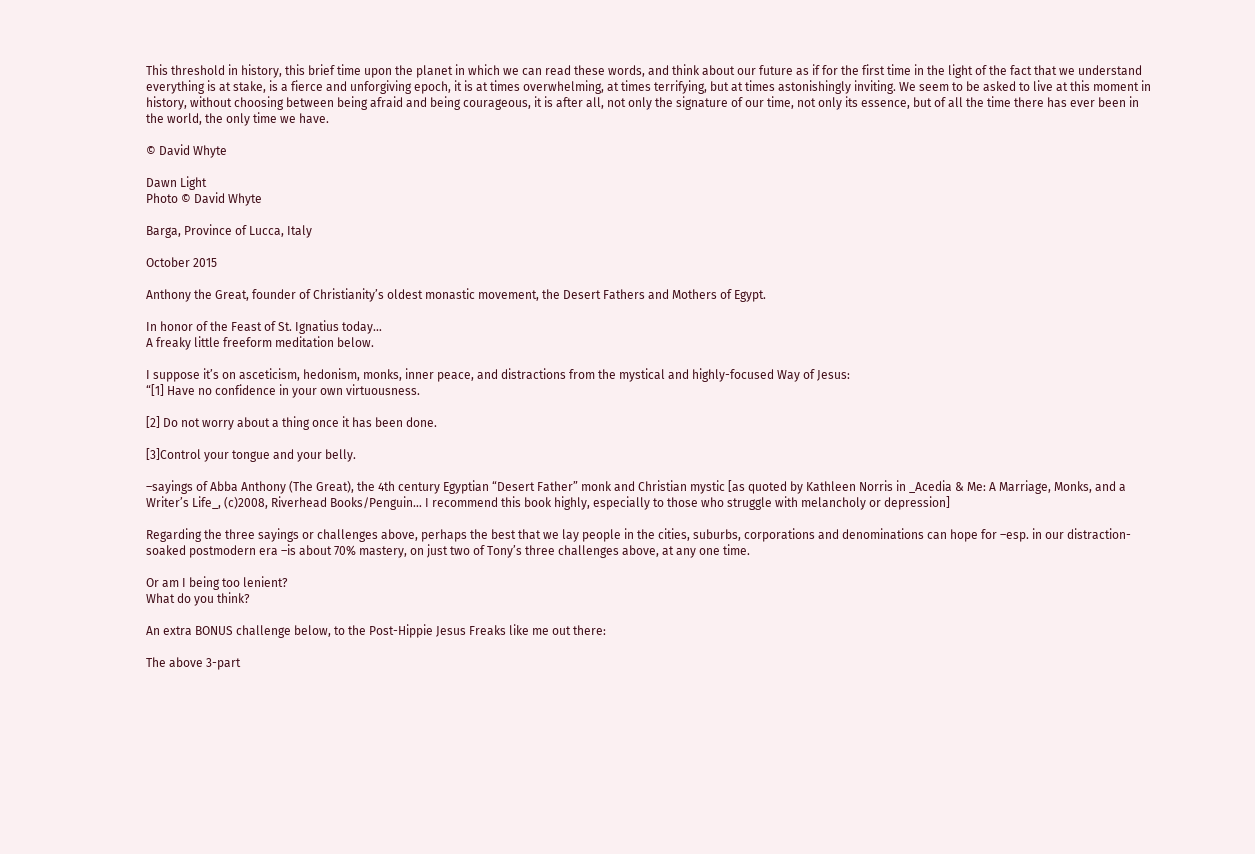This threshold in history, this brief time upon the planet in which we can read these words, and think about our future as if for the first time in the light of the fact that we understand everything is at stake, is a fierce and unforgiving epoch, it is at times overwhelming, at times terrifying, but at times astonishingly inviting. We seem to be asked to live at this moment in history, without choosing between being afraid and being courageous, it is after all, not only the signature of our time, not only its essence, but of all the time there has ever been in the world, the only time we have.

© David Whyte

Dawn Light
Photo © David Whyte

Barga, Province of Lucca, Italy

October 2015

Anthony the Great, founder of Christianity’s oldest monastic movement, the Desert Fathers and Mothers of Egypt.

In honor of the Feast of St. Ignatius today…
A freaky little freeform meditation below.

I suppose it’s on asceticism, hedonism, monks, inner peace, and distractions from the mystical and highly-focused Way of Jesus:
“[1] Have no confidence in your own virtuousness.

[2] Do not worry about a thing once it has been done.

[3]Control your tongue and your belly.

–sayings of Abba Anthony (The Great), the 4th century Egyptian “Desert Father” monk and Christian mystic [as quoted by Kathleen Norris in _Acedia & Me: A Marriage, Monks, and a Writer’s Life_, (c)2008, Riverhead Books/Penguin… I recommend this book highly, especially to those who struggle with melancholy or depression]

Regarding the three sayings or challenges above, perhaps the best that we lay people in the cities, suburbs, corporations and denominations can hope for –esp. in our distraction-soaked postmodern era –is about 70% mastery, on just two of Tony’s three challenges above, at any one time.

Or am I being too lenient?
What do you think?

An extra BONUS challenge below, to the Post-Hippie Jesus Freaks like me out there:

The above 3-part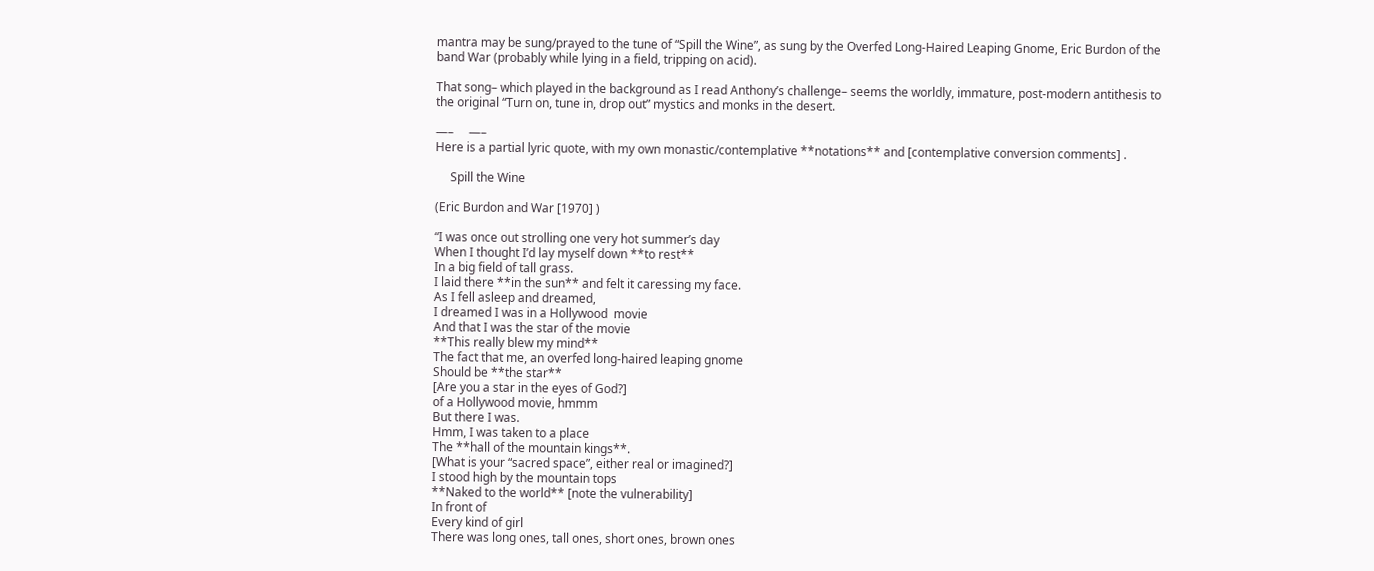mantra may be sung/prayed to the tune of “Spill the Wine”, as sung by the Overfed Long-Haired Leaping Gnome, Eric Burdon of the band War (probably while lying in a field, tripping on acid).

That song– which played in the background as I read Anthony’s challenge– seems the worldly, immature, post-modern antithesis to the original “Turn on, tune in, drop out” mystics and monks in the desert.

—–     —–
Here is a partial lyric quote, with my own monastic/contemplative **notations** and [contemplative conversion comments] .

     Spill the Wine

(Eric Burdon and War [1970] )

“I was once out strolling one very hot summer’s day
When I thought I’d lay myself down **to rest**
In a big field of tall grass.
I laid there **in the sun** and felt it caressing my face.
As I fell asleep and dreamed,
I dreamed I was in a Hollywood  movie
And that I was the star of the movie
**This really blew my mind**
The fact that me, an overfed long-haired leaping gnome
Should be **the star**
[Are you a star in the eyes of God?]
of a Hollywood movie, hmmm
But there I was.
Hmm, I was taken to a place
The **hall of the mountain kings**.
[What is your “sacred space”, either real or imagined?]
I stood high by the mountain tops
**Naked to the world** [note the vulnerability]
In front of
Every kind of girl
There was long ones, tall ones, short ones, brown ones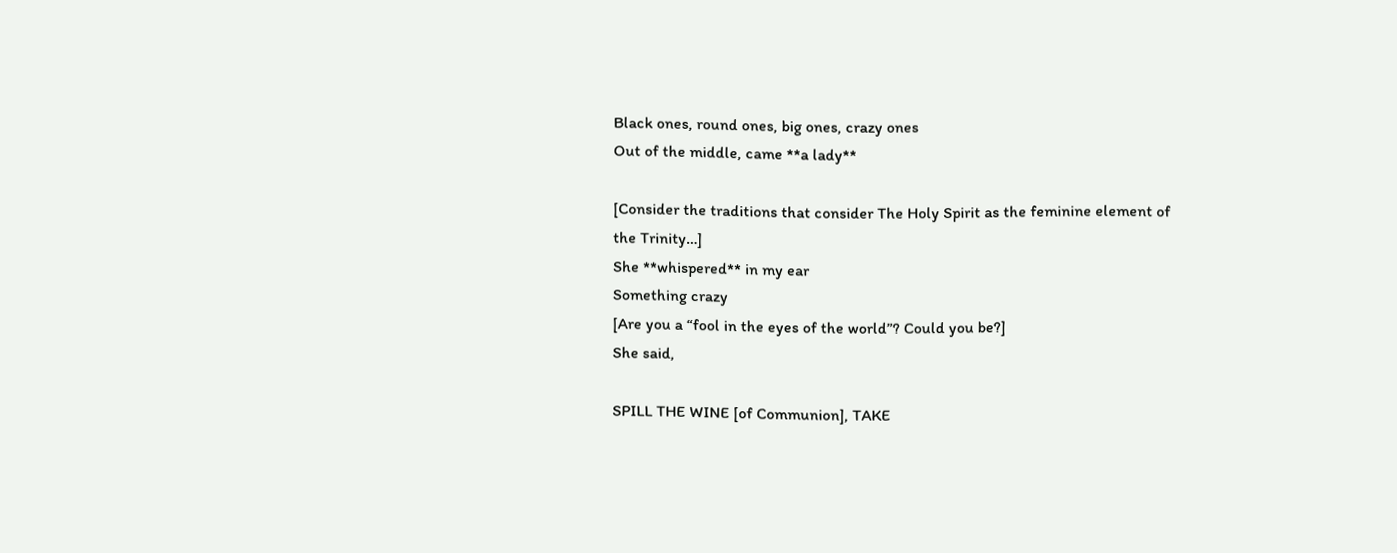Black ones, round ones, big ones, crazy ones
Out of the middle, came **a lady**

[Consider the traditions that consider The Holy Spirit as the feminine element of the Trinity…]
She **whispered** in my ear
Something crazy
[Are you a “fool in the eyes of the world”? Could you be?]
She said,

SPILL THE WINE [of Communion], TAKE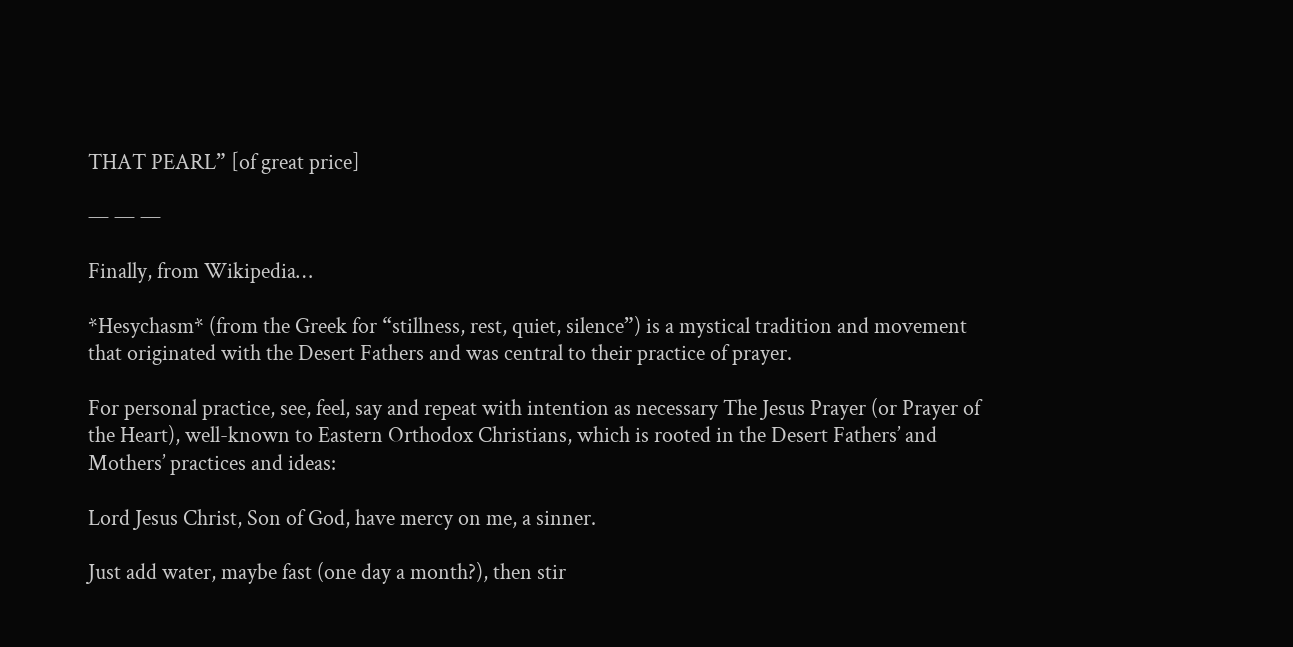THAT PEARL” [of great price]

— — —

Finally, from Wikipedia…

*Hesychasm* (from the Greek for “stillness, rest, quiet, silence”) is a mystical tradition and movement that originated with the Desert Fathers and was central to their practice of prayer.

For personal practice, see, feel, say and repeat with intention as necessary The Jesus Prayer (or Prayer of the Heart), well-known to Eastern Orthodox Christians, which is rooted in the Desert Fathers’ and Mothers’ practices and ideas:

Lord Jesus Christ, Son of God, have mercy on me, a sinner.

Just add water, maybe fast (one day a month?), then stir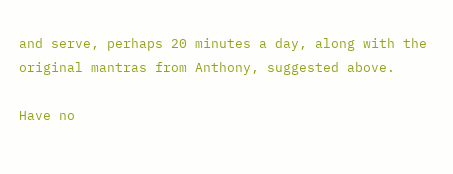and serve, perhaps 20 minutes a day, along with the original mantras from Anthony, suggested above.

Have no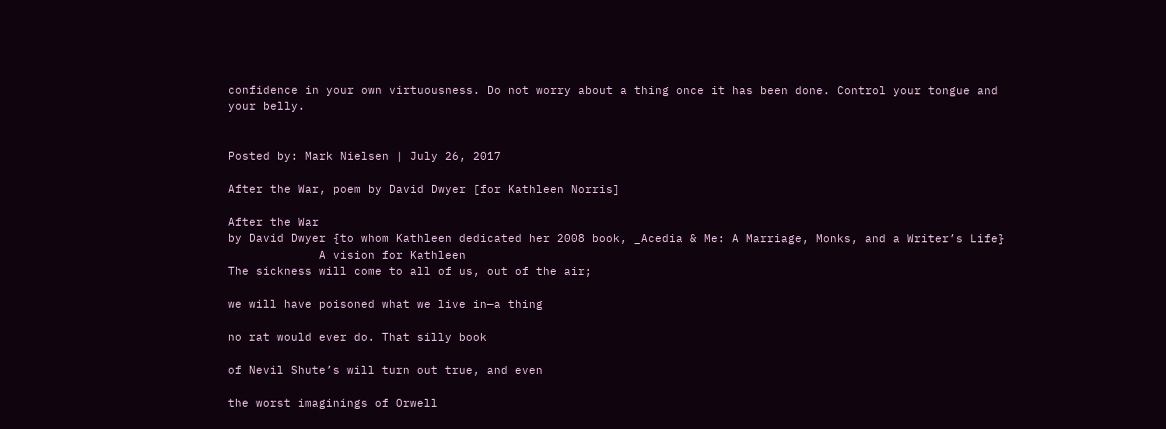confidence in your own virtuousness. Do not worry about a thing once it has been done. Control your tongue and your belly.


Posted by: Mark Nielsen | July 26, 2017

After the War, poem by David Dwyer [for Kathleen Norris]

After the War
by David Dwyer {to whom Kathleen dedicated her 2008 book, _Acedia & Me: A Marriage, Monks, and a Writer’s Life}
             A vision for Kathleen
The sickness will come to all of us, out of the air;

we will have poisoned what we live in—a thing

no rat would ever do. That silly book

of Nevil Shute’s will turn out true, and even

the worst imaginings of Orwell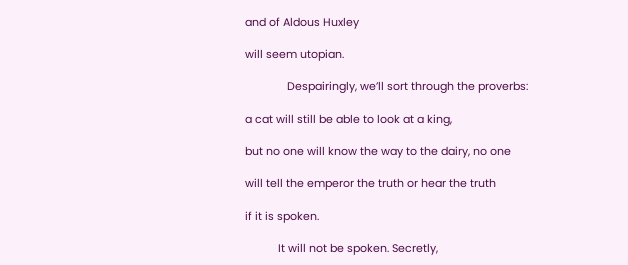and of Aldous Huxley

will seem utopian.

              Despairingly, we’ll sort through the proverbs:

a cat will still be able to look at a king,

but no one will know the way to the dairy, no one

will tell the emperor the truth or hear the truth

if it is spoken.

           It will not be spoken. Secretly,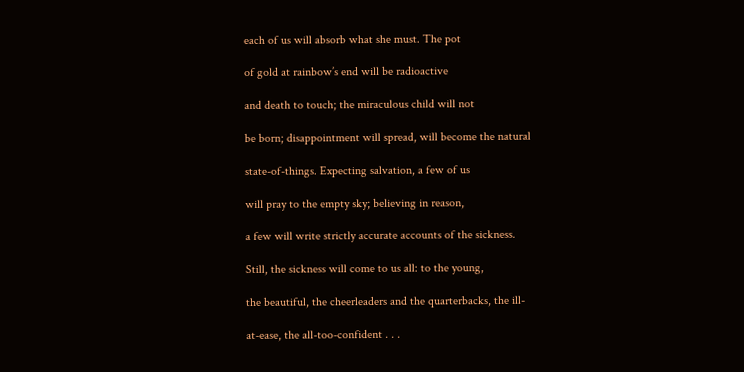each of us will absorb what she must. The pot

of gold at rainbow’s end will be radioactive

and death to touch; the miraculous child will not

be born; disappointment will spread, will become the natural

state-of-things. Expecting salvation, a few of us

will pray to the empty sky; believing in reason,

a few will write strictly accurate accounts of the sickness.

Still, the sickness will come to us all: to the young,

the beautiful, the cheerleaders and the quarterbacks, the ill-

at-ease, the all-too-confident . . .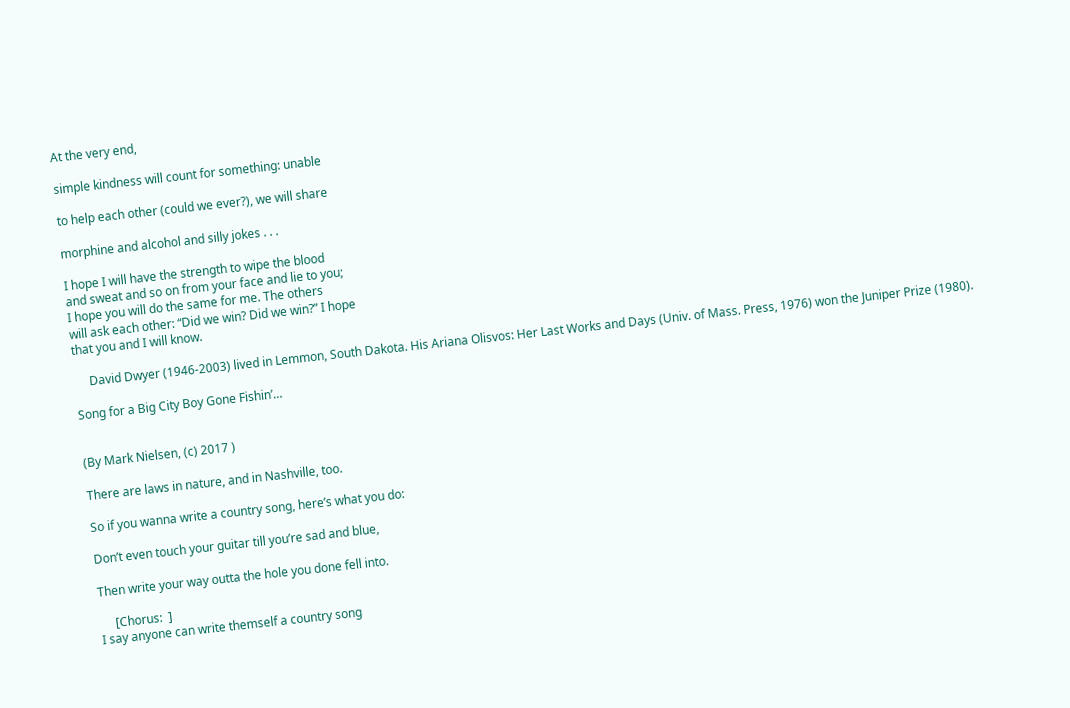At the very end,

simple kindness will count for something: unable

to help each other (could we ever?), we will share

morphine and alcohol and silly jokes . . .

I hope I will have the strength to wipe the blood
and sweat and so on from your face and lie to you;
I hope you will do the same for me. The others
will ask each other: “Did we win? Did we win?” I hope
that you and I will know.

     David Dwyer (1946-2003) lived in Lemmon, South Dakota. His Ariana Olisvos: Her Last Works and Days (Univ. of Mass. Press, 1976) won the Juniper Prize (1980).

Song for a Big City Boy Gone Fishin’…


(By Mark Nielsen, (c) 2017 )

There are laws in nature, and in Nashville, too.

So if you wanna write a country song, here’s what you do:

Don’t even touch your guitar till you’re sad and blue,

Then write your way outta the hole you done fell into.

     [Chorus:  ]
I say anyone can write themself a country song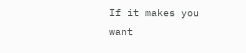If it makes you want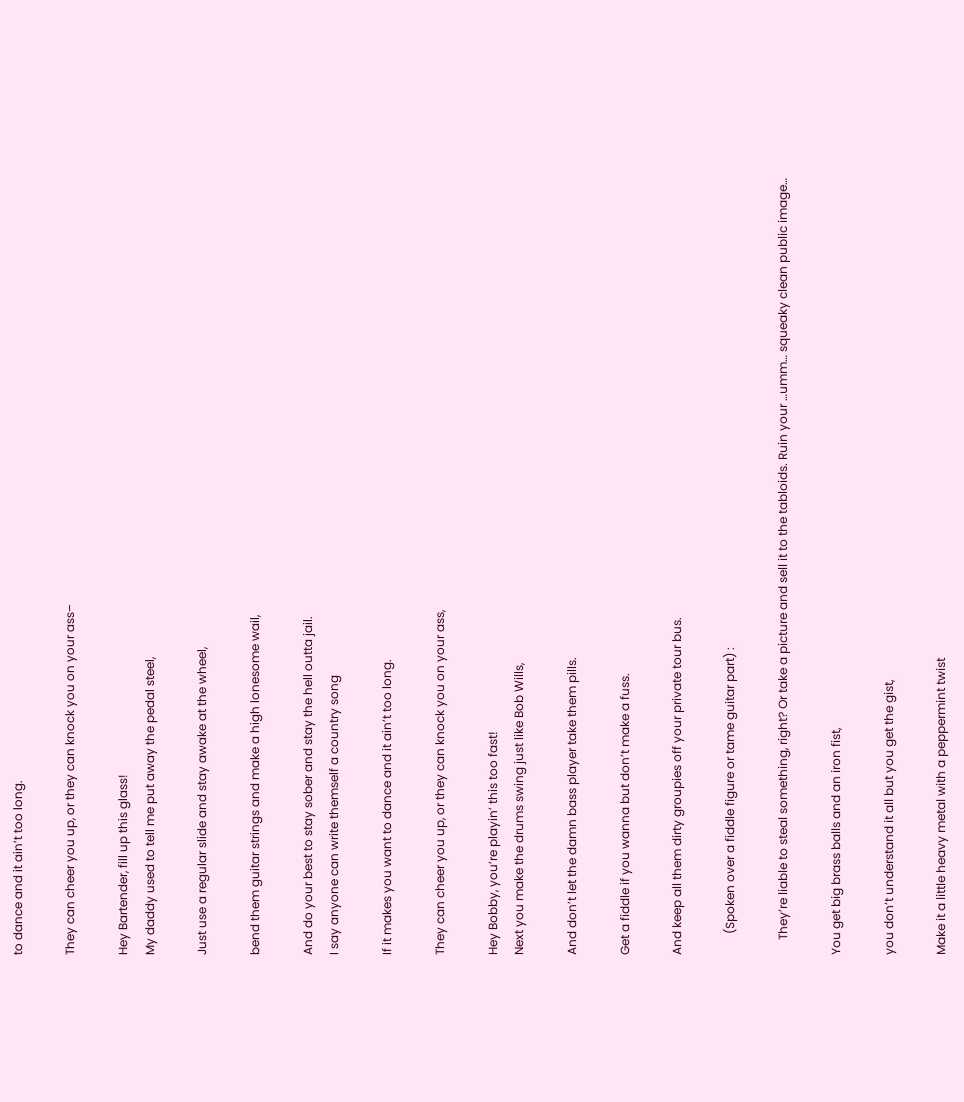to dance and it ain’t too long.

They can cheer you up, or they can knock you on your ass–

Hey Bartender, fill up this glass!
My daddy used to tell me put away the pedal steel,

Just use a regular slide and stay awake at the wheel,

bend them guitar strings and make a high lonesome wail,

And do your best to stay sober and stay the hell outta jail.
I say anyone can write themself a country song

If it makes you want to dance and it ain’t too long.

They can cheer you up, or they can knock you on your ass,

Hey Bobby, you’re playin’ this too fast!
Next you make the drums swing just like Bob Wills,

And don’t let the damn bass player take them pills.

Get a fiddle if you wanna but don’t make a fuss.

And keep all them dirty groupies off your private tour bus.

       (Spoken over a fiddle figure or tame guitar part) :

     They’re liable to steal something, right? Or take a picture and sell it to the tabloids. Ruin your …umm… squeaky clean public image…

You get big brass balls and an iron fist,

you don’t understand it all but you get the gist,

Make it a little heavy metal with a peppermint twist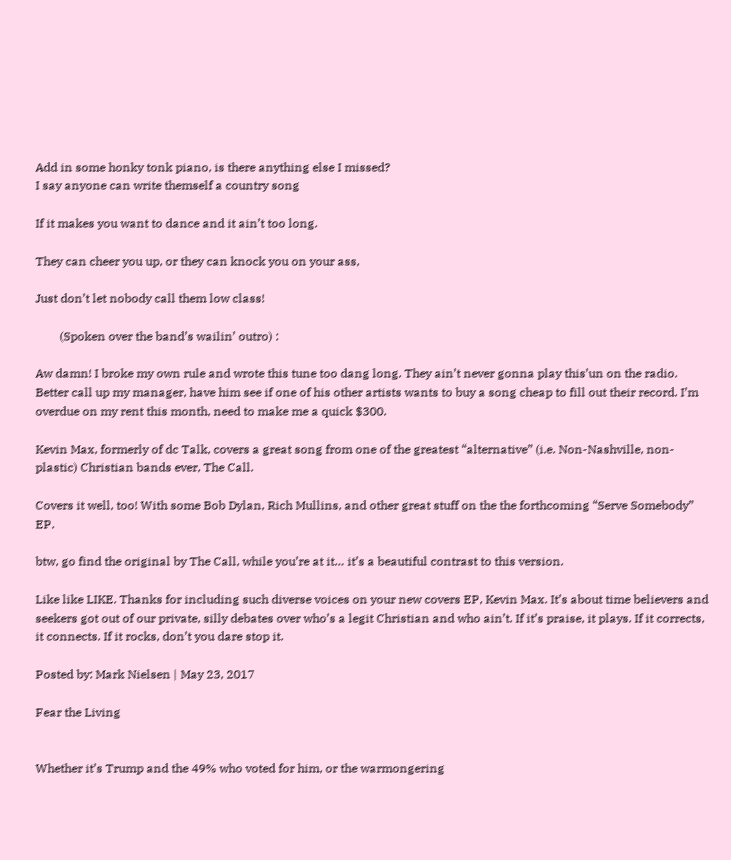Add in some honky tonk piano, is there anything else I missed?
I say anyone can write themself a country song

If it makes you want to dance and it ain’t too long.

They can cheer you up, or they can knock you on your ass,

Just don’t let nobody call them low class!

        (Spoken over the band’s wailin’ outro) :

Aw damn! I broke my own rule and wrote this tune too dang long. They ain’t never gonna play this’un on the radio. Better call up my manager, have him see if one of his other artists wants to buy a song cheap to fill out their record. I’m overdue on my rent this month, need to make me a quick $300.

Kevin Max, formerly of dc Talk, covers a great song from one of the greatest “alternative” (i.e. Non-Nashville, non-plastic) Christian bands ever, The Call.

Covers it well, too! With some Bob Dylan, Rich Mullins, and other great stuff on the the forthcoming “Serve Somebody” EP.

btw, go find the original by The Call, while you’re at it… it’s a beautiful contrast to this version.

Like like LIKE. Thanks for including such diverse voices on your new covers EP, Kevin Max. It’s about time believers and seekers got out of our private, silly debates over who’s a legit Christian and who ain’t. If it’s praise, it plays. If it corrects, it connects. If it rocks, don’t you dare stop it.

Posted by: Mark Nielsen | May 23, 2017

Fear the Living


Whether it’s Trump and the 49% who voted for him, or the warmongering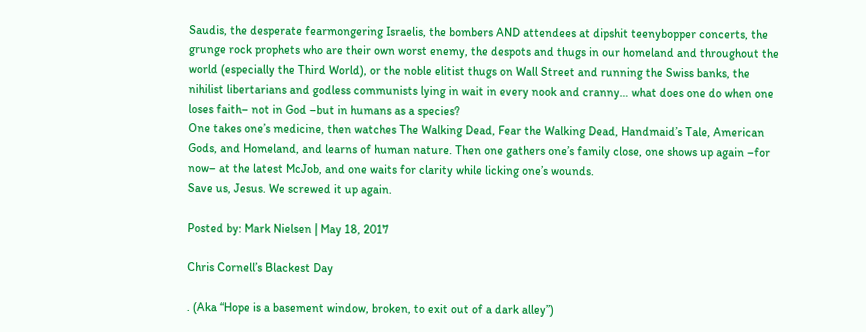Saudis, the desperate fearmongering Israelis, the bombers AND attendees at dipshit teenybopper concerts, the grunge rock prophets who are their own worst enemy, the despots and thugs in our homeland and throughout the world (especially the Third World), or the noble elitist thugs on Wall Street and running the Swiss banks, the nihilist libertarians and godless communists lying in wait in every nook and cranny… what does one do when one loses faith– not in God –but in humans as a species?
One takes one’s medicine, then watches The Walking Dead, Fear the Walking Dead, Handmaid’s Tale, American Gods, and Homeland, and learns of human nature. Then one gathers one’s family close, one shows up again –for now– at the latest McJob, and one waits for clarity while licking one’s wounds.
Save us, Jesus. We screwed it up again.

Posted by: Mark Nielsen | May 18, 2017

Chris Cornell’s Blackest Day

. (Aka “Hope is a basement window, broken, to exit out of a dark alley”)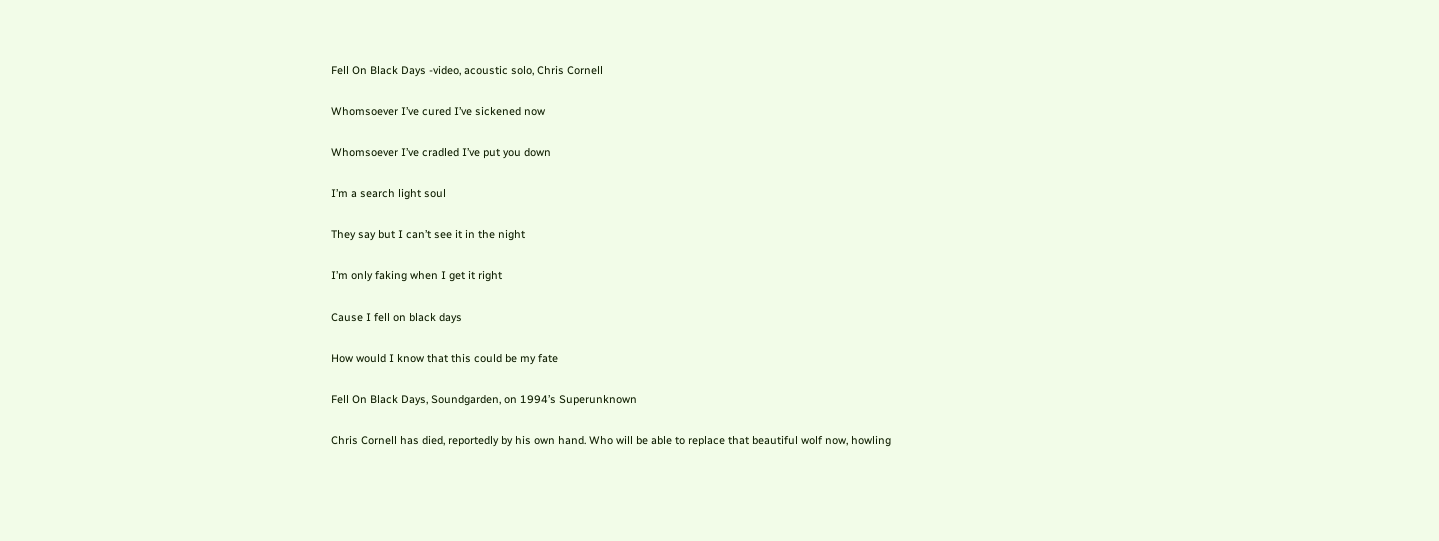Fell On Black Days -video, acoustic solo, Chris Cornell

Whomsoever I’ve cured I’ve sickened now

Whomsoever I’ve cradled I’ve put you down

I’m a search light soul

They say but I can’t see it in the night

I’m only faking when I get it right

Cause I fell on black days

How would I know that this could be my fate

Fell On Black Days, Soundgarden, on 1994’s Superunknown

Chris Cornell has died, reportedly by his own hand. Who will be able to replace that beautiful wolf now, howling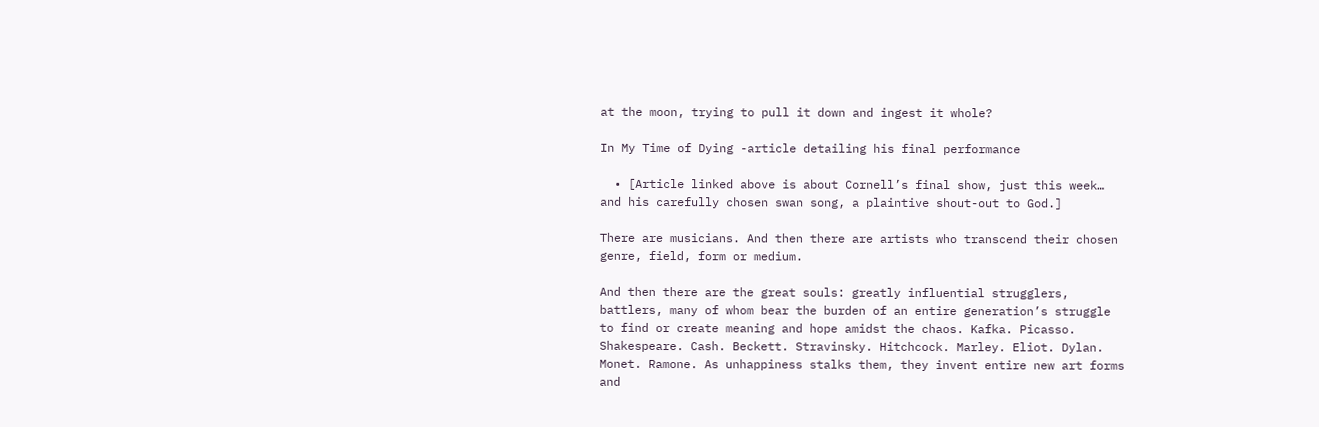at the moon, trying to pull it down and ingest it whole?

In My Time of Dying -article detailing his final performance

  • [Article linked above is about Cornell’s final show, just this week… and his carefully chosen swan song, a plaintive shout-out to God.]

There are musicians. And then there are artists who transcend their chosen genre, field, form or medium.

And then there are the great souls: greatly influential strugglers, battlers, many of whom bear the burden of an entire generation’s struggle to find or create meaning and hope amidst the chaos. Kafka. Picasso. Shakespeare. Cash. Beckett. Stravinsky. Hitchcock. Marley. Eliot. Dylan. Monet. Ramone. As unhappiness stalks them, they invent entire new art forms and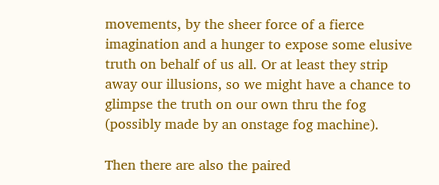movements, by the sheer force of a fierce imagination and a hunger to expose some elusive truth on behalf of us all. Or at least they strip away our illusions, so we might have a chance to glimpse the truth on our own thru the fog (possibly made by an onstage fog machine).

Then there are also the paired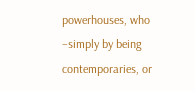powerhouses, who –simply by being contemporaries, or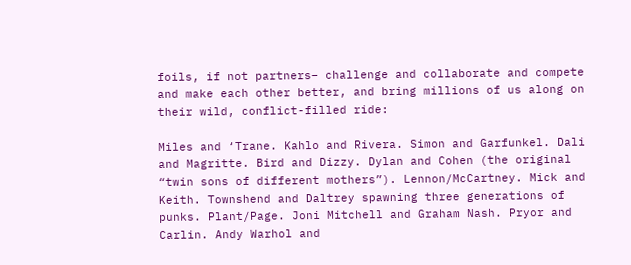foils, if not partners– challenge and collaborate and compete and make each other better, and bring millions of us along on their wild, conflict-filled ride:

Miles and ‘Trane. Kahlo and Rivera. Simon and Garfunkel. Dali and Magritte. Bird and Dizzy. Dylan and Cohen (the original “twin sons of different mothers”). Lennon/McCartney. Mick and Keith. Townshend and Daltrey spawning three generations of punks. Plant/Page. Joni Mitchell and Graham Nash. Pryor and Carlin. Andy Warhol and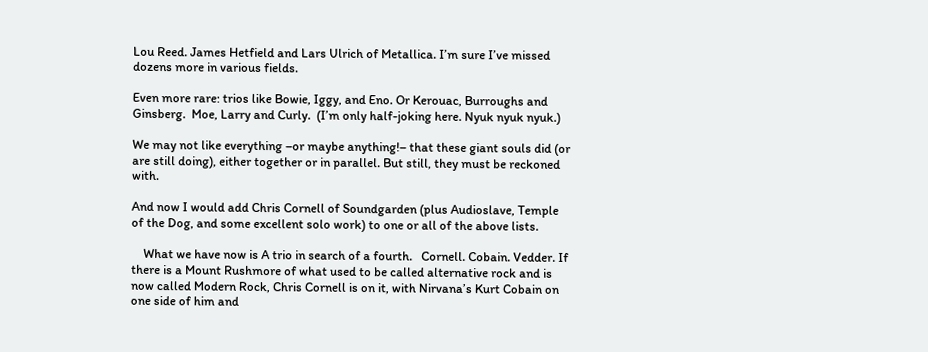Lou Reed. James Hetfield and Lars Ulrich of Metallica. I’m sure I’ve missed dozens more in various fields.

Even more rare: trios like Bowie, Iggy, and Eno. Or Kerouac, Burroughs and Ginsberg.  Moe, Larry and Curly.  (I’m only half-joking here. Nyuk nyuk nyuk.)

We may not like everything –or maybe anything!– that these giant souls did (or are still doing), either together or in parallel. But still, they must be reckoned with.

And now I would add Chris Cornell of Soundgarden (plus Audioslave, Temple of the Dog, and some excellent solo work) to one or all of the above lists.

    What we have now is A trio in search of a fourth.   Cornell. Cobain. Vedder. If there is a Mount Rushmore of what used to be called alternative rock and is now called Modern Rock, Chris Cornell is on it, with Nirvana’s Kurt Cobain on one side of him and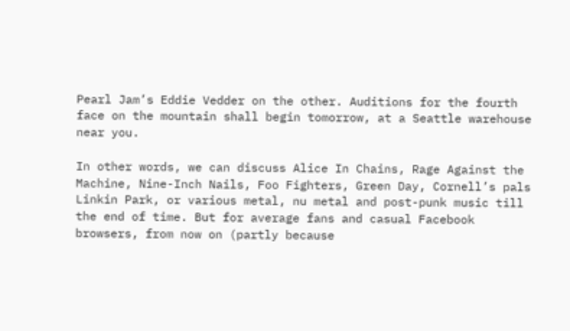Pearl Jam’s Eddie Vedder on the other. Auditions for the fourth face on the mountain shall begin tomorrow, at a Seattle warehouse near you.

In other words, we can discuss Alice In Chains, Rage Against the Machine, Nine-Inch Nails, Foo Fighters, Green Day, Cornell’s pals Linkin Park, or various metal, nu metal and post-punk music till the end of time. But for average fans and casual Facebook browsers, from now on (partly because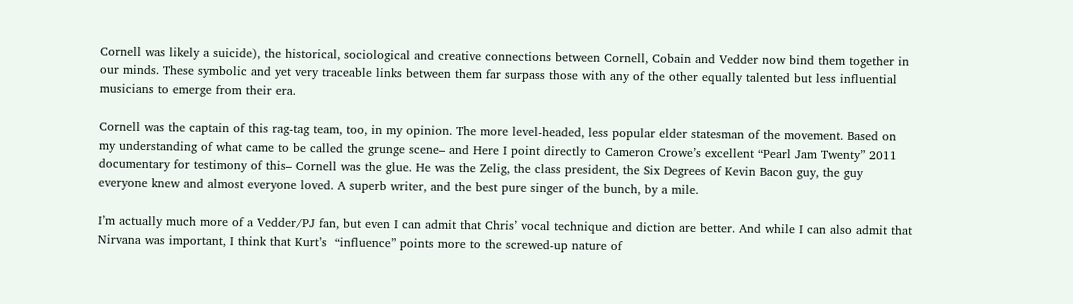Cornell was likely a suicide), the historical, sociological and creative connections between Cornell, Cobain and Vedder now bind them together in our minds. These symbolic and yet very traceable links between them far surpass those with any of the other equally talented but less influential musicians to emerge from their era.

Cornell was the captain of this rag-tag team, too, in my opinion. The more level-headed, less popular elder statesman of the movement. Based on my understanding of what came to be called the grunge scene– and Here I point directly to Cameron Crowe’s excellent “Pearl Jam Twenty” 2011 documentary for testimony of this– Cornell was the glue. He was the Zelig, the class president, the Six Degrees of Kevin Bacon guy, the guy everyone knew and almost everyone loved. A superb writer, and the best pure singer of the bunch, by a mile.

I’m actually much more of a Vedder/PJ fan, but even I can admit that Chris’ vocal technique and diction are better. And while I can also admit that Nirvana was important, I think that Kurt’s  “influence” points more to the screwed-up nature of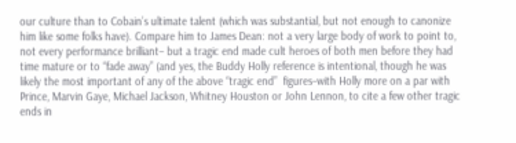our culture than to Cobain’s ultimate talent (which was substantial, but not enough to canonize him like some folks have). Compare him to James Dean: not a very large body of work to point to, not every performance brilliant– but a tragic end made cult heroes of both men before they had time mature or to “fade away” (and yes, the Buddy Holly reference is intentional, though he was likely the most important of any of the above “tragic end”  figures–with Holly more on a par with Prince, Marvin Gaye, Michael Jackson, Whitney Houston or John Lennon, to cite a few other tragic ends in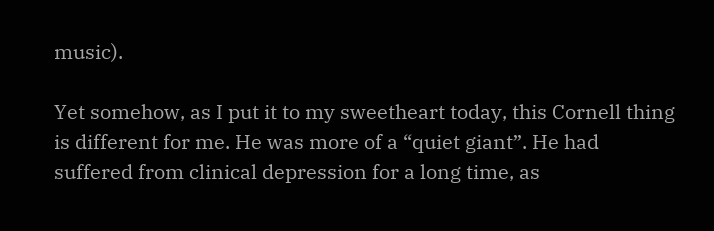music).

Yet somehow, as I put it to my sweetheart today, this Cornell thing is different for me. He was more of a “quiet giant”. He had suffered from clinical depression for a long time, as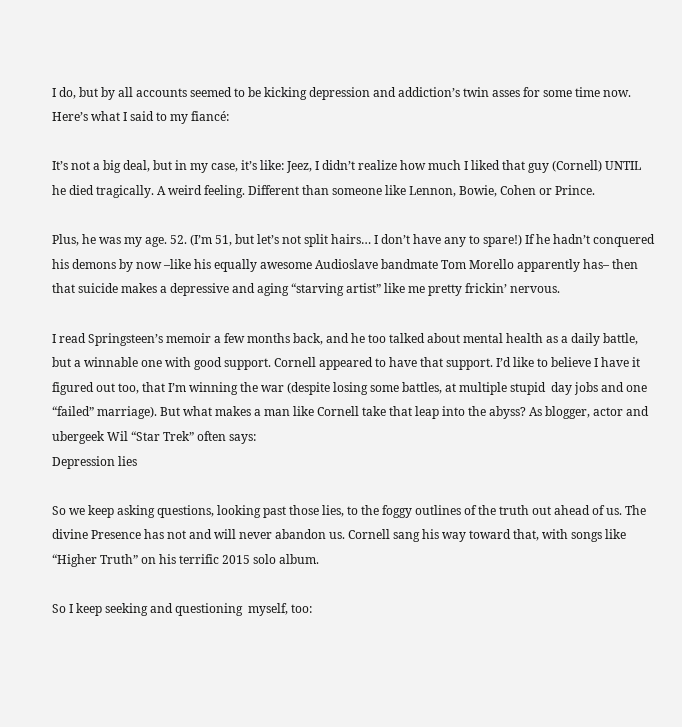I do, but by all accounts seemed to be kicking depression and addiction’s twin asses for some time now. Here’s what I said to my fiancé:

It’s not a big deal, but in my case, it’s like: Jeez, I didn’t realize how much I liked that guy (Cornell) UNTIL he died tragically. A weird feeling. Different than someone like Lennon, Bowie, Cohen or Prince.

Plus, he was my age. 52. (I’m 51, but let’s not split hairs… I don’t have any to spare!) If he hadn’t conquered his demons by now –like his equally awesome Audioslave bandmate Tom Morello apparently has– then that suicide makes a depressive and aging “starving artist” like me pretty frickin’ nervous.

I read Springsteen’s memoir a few months back, and he too talked about mental health as a daily battle, but a winnable one with good support. Cornell appeared to have that support. I’d like to believe I have it figured out too, that I’m winning the war (despite losing some battles, at multiple stupid  day jobs and one “failed” marriage). But what makes a man like Cornell take that leap into the abyss? As blogger, actor and ubergeek Wil “Star Trek” often says:
Depression lies

So we keep asking questions, looking past those lies, to the foggy outlines of the truth out ahead of us. The divine Presence has not and will never abandon us. Cornell sang his way toward that, with songs like “Higher Truth” on his terrific 2015 solo album.

So I keep seeking and questioning  myself, too: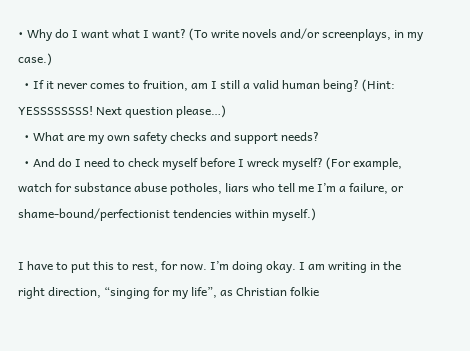• Why do I want what I want? (To write novels and/or screenplays, in my case.)
  • If it never comes to fruition, am I still a valid human being? (Hint: YESSSSSSSS! Next question please…)
  • What are my own safety checks and support needs?
  • And do I need to check myself before I wreck myself? (For example, watch for substance abuse potholes, liars who tell me I’m a failure, or shame-bound/perfectionist tendencies within myself.)

I have to put this to rest, for now. I’m doing okay. I am writing in the right direction, “singing for my life”, as Christian folkie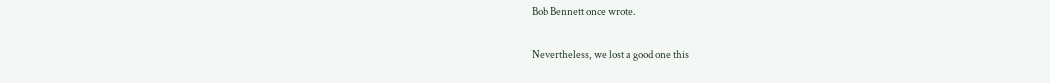Bob Bennett once wrote.

Nevertheless, we lost a good one this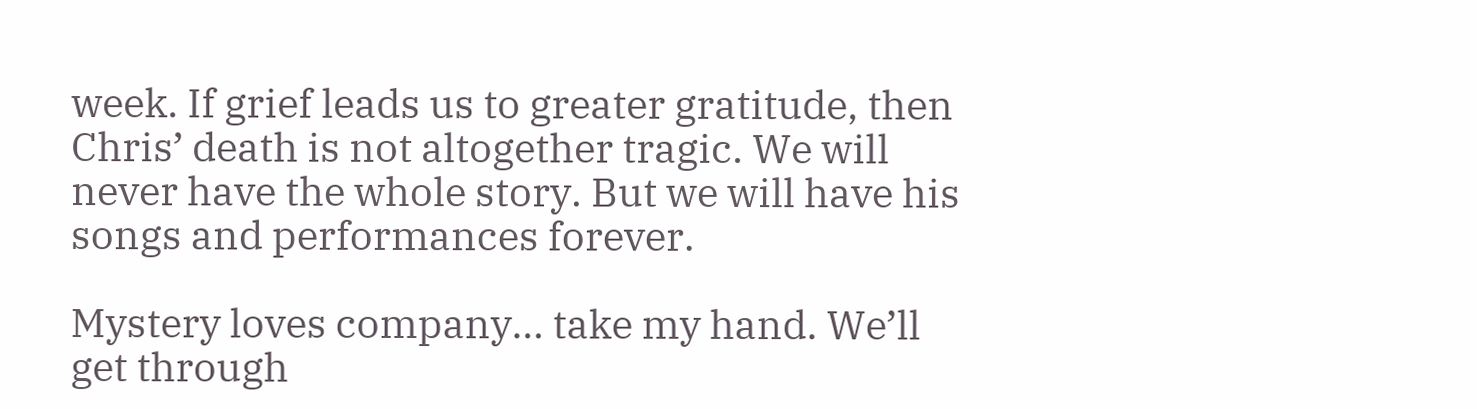week. If grief leads us to greater gratitude, then Chris’ death is not altogether tragic. We will never have the whole story. But we will have his songs and performances forever.

Mystery loves company… take my hand. We’ll get through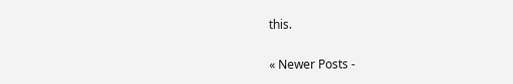this.

« Newer Posts -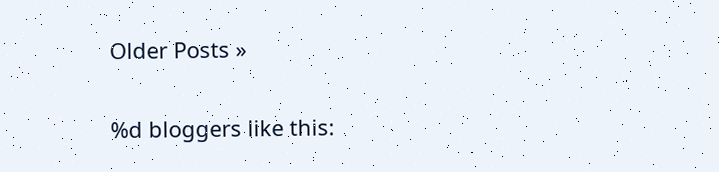Older Posts »


%d bloggers like this: